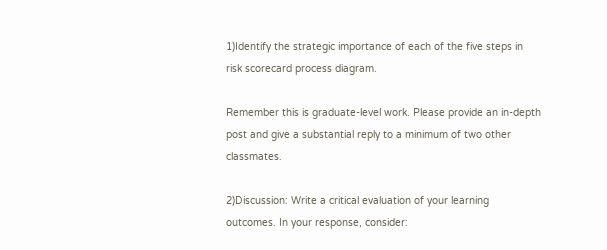1)Identify the strategic importance of each of the five steps in risk scorecard process diagram.

Remember this is graduate-level work. Please provide an in-depth post and give a substantial reply to a minimum of two other classmates.

2)Discussion: Write a critical evaluation of your learning outcomes. In your response, consider: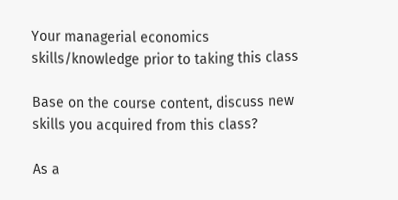Your managerial economics skills/knowledge prior to taking this class

Base on the course content, discuss new skills you acquired from this class?

As a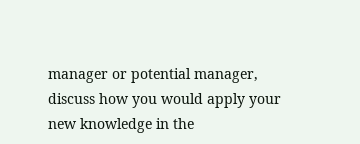manager or potential manager, discuss how you would apply your new knowledge in the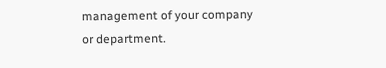management of your company or department.